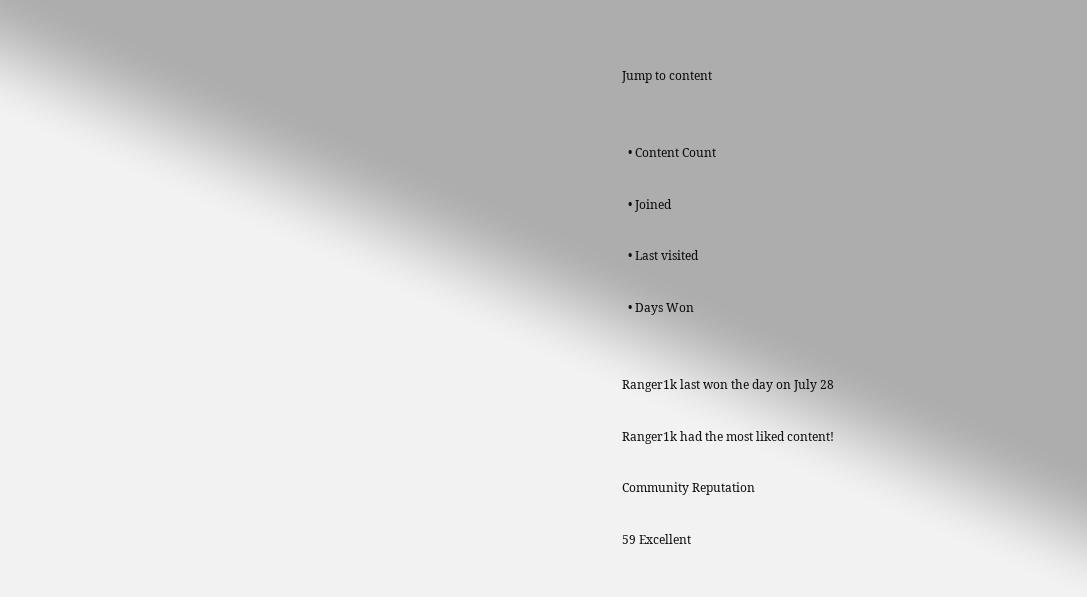Jump to content


  • Content Count

  • Joined

  • Last visited

  • Days Won


Ranger1k last won the day on July 28

Ranger1k had the most liked content!

Community Reputation

59 Excellent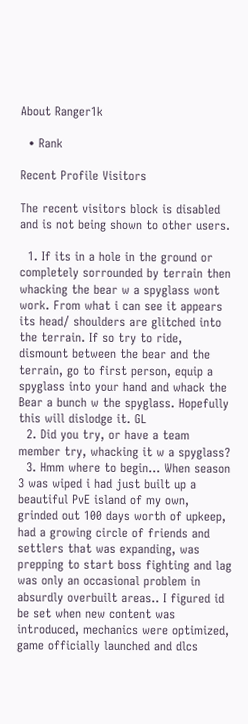About Ranger1k

  • Rank

Recent Profile Visitors

The recent visitors block is disabled and is not being shown to other users.

  1. If its in a hole in the ground or completely sorrounded by terrain then whacking the bear w a spyglass wont work. From what i can see it appears its head/ shoulders are glitched into the terrain. If so try to ride, dismount between the bear and the terrain, go to first person, equip a spyglass into your hand and whack the Bear a bunch w the spyglass. Hopefully this will dislodge it. GL
  2. Did you try, or have a team member try, whacking it w a spyglass?
  3. Hmm where to begin... When season 3 was wiped i had just built up a beautiful PvE island of my own, grinded out 100 days worth of upkeep, had a growing circle of friends and settlers that was expanding, was prepping to start boss fighting and lag was only an occasional problem in absurdly overbuilt areas.. I figured id be set when new content was introduced, mechanics were optimized, game officially launched and dlcs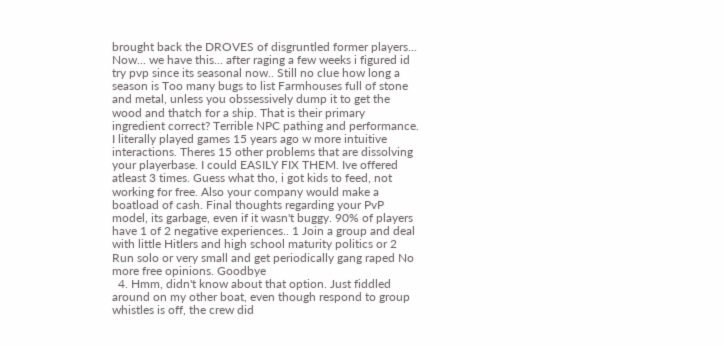brought back the DROVES of disgruntled former players... Now... we have this... after raging a few weeks i figured id try pvp since its seasonal now.. Still no clue how long a season is Too many bugs to list Farmhouses full of stone and metal, unless you obssessively dump it to get the wood and thatch for a ship. That is their primary ingredient correct? Terrible NPC pathing and performance. I literally played games 15 years ago w more intuitive interactions. Theres 15 other problems that are dissolving your playerbase. I could EASILY FIX THEM. Ive offered atleast 3 times. Guess what tho, i got kids to feed, not working for free. Also your company would make a boatload of cash. Final thoughts regarding your PvP model, its garbage, even if it wasn't buggy. 90% of players have 1 of 2 negative experiences.. 1 Join a group and deal with little Hitlers and high school maturity politics or 2 Run solo or very small and get periodically gang raped No more free opinions. Goodbye
  4. Hmm, didn't know about that option. Just fiddled around on my other boat, even though respond to group whistles is off, the crew did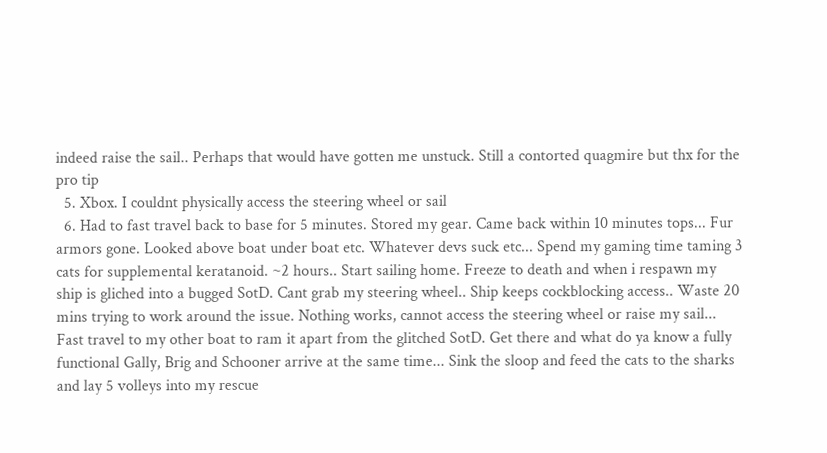indeed raise the sail.. Perhaps that would have gotten me unstuck. Still a contorted quagmire but thx for the pro tip
  5. Xbox. I couldnt physically access the steering wheel or sail
  6. Had to fast travel back to base for 5 minutes. Stored my gear. Came back within 10 minutes tops... Fur armors gone. Looked above boat under boat etc. Whatever devs suck etc... Spend my gaming time taming 3 cats for supplemental keratanoid. ~2 hours.. Start sailing home. Freeze to death and when i respawn my ship is gliched into a bugged SotD. Cant grab my steering wheel.. Ship keeps cockblocking access.. Waste 20 mins trying to work around the issue. Nothing works, cannot access the steering wheel or raise my sail... Fast travel to my other boat to ram it apart from the glitched SotD. Get there and what do ya know a fully functional Gally, Brig and Schooner arrive at the same time... Sink the sloop and feed the cats to the sharks and lay 5 volleys into my rescue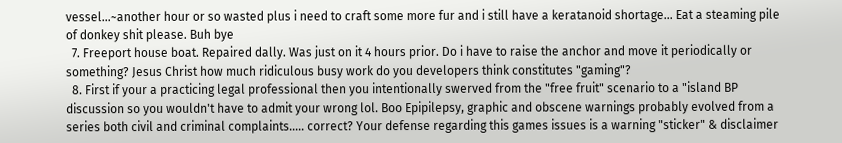vessel...~another hour or so wasted plus i need to craft some more fur and i still have a keratanoid shortage... Eat a steaming pile of donkey shit please. Buh bye
  7. Freeport house boat. Repaired dally. Was just on it 4 hours prior. Do i have to raise the anchor and move it periodically or something? Jesus Christ how much ridiculous busy work do you developers think constitutes "gaming"?
  8. First if your a practicing legal professional then you intentionally swerved from the "free fruit" scenario to a "island BP discussion so you wouldn't have to admit your wrong lol. Boo Epipilepsy, graphic and obscene warnings probably evolved from a series both civil and criminal complaints..... correct? Your defense regarding this games issues is a warning "sticker" & disclaimer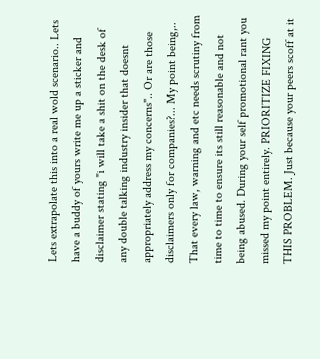Lets extrapolate this into a real wold scenario.. Lets have a buddy of yours write me up a sticker and disclaimer stating "i will take a shit on the desk of any double talking industry insider that doesnt appropriately address my concerns".. Or are those disclaimers only for companies?... My point being,.. That every law, warning and etc needs scrutiny from time to time to ensure its still reasonable and not being abused. During your self promotional rant you missed my point entirely. PRIORITIZE FIXING THIS PROBLEM. Just because your peers scoff at it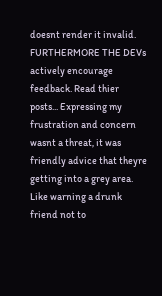doesnt render it invalid. FURTHERMORE THE DEVs actively encourage feedback. Read thier posts... Expressing my frustration and concern wasnt a threat, it was friendly advice that theyre getting into a grey area. Like warning a drunk friend not to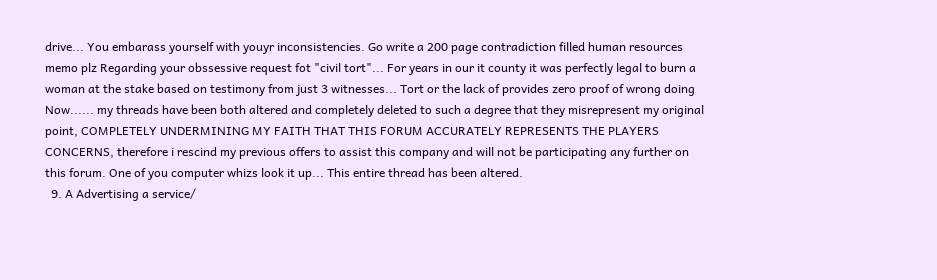drive... You embarass yourself with youyr inconsistencies. Go write a 200 page contradiction filled human resources memo plz Regarding your obssessive request fot "civil tort"... For years in our it county it was perfectly legal to burn a woman at the stake based on testimony from just 3 witnesses... Tort or the lack of provides zero proof of wrong doing Now...... my threads have been both altered and completely deleted to such a degree that they misrepresent my original point, COMPLETELY UNDERMINING MY FAITH THAT THIS FORUM ACCURATELY REPRESENTS THE PLAYERS CONCERNS, therefore i rescind my previous offers to assist this company and will not be participating any further on this forum. One of you computer whizs look it up... This entire thread has been altered.
  9. A Advertising a service/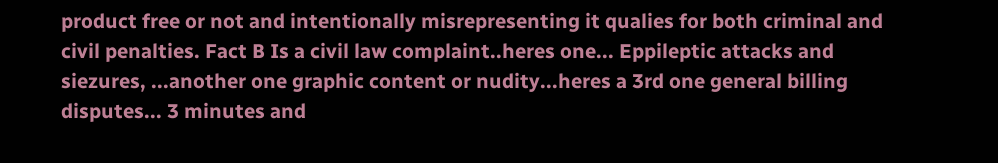product free or not and intentionally misrepresenting it qualies for both criminal and civil penalties. Fact B Is a civil law complaint..heres one... Eppileptic attacks and siezures, ...another one graphic content or nudity...heres a 3rd one general billing disputes... 3 minutes and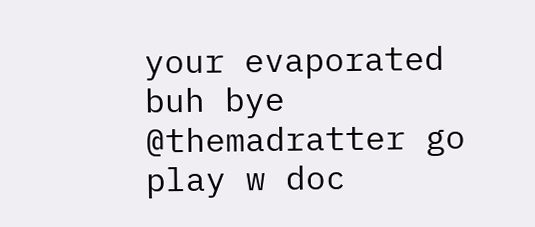your evaporated buh bye @themadratter go play w doc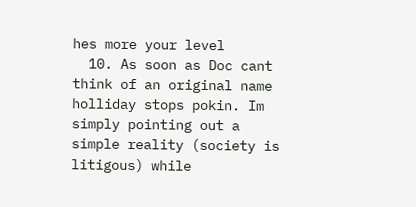hes more your level
  10. As soon as Doc cant think of an original name holliday stops pokin. Im simply pointing out a simple reality (society is litigous) while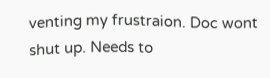venting my frustraion. Doc wont shut up. Needs to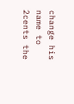change his name to 2cents the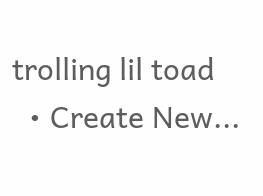trolling lil toad
  • Create New...